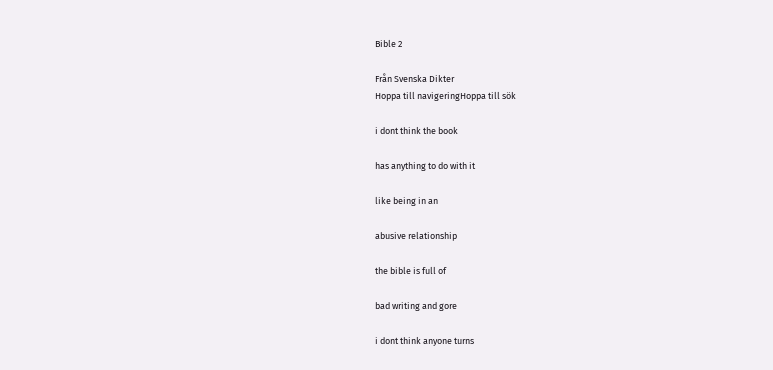Bible 2

Från Svenska Dikter
Hoppa till navigeringHoppa till sök

i dont think the book

has anything to do with it

like being in an

abusive relationship

the bible is full of

bad writing and gore

i dont think anyone turns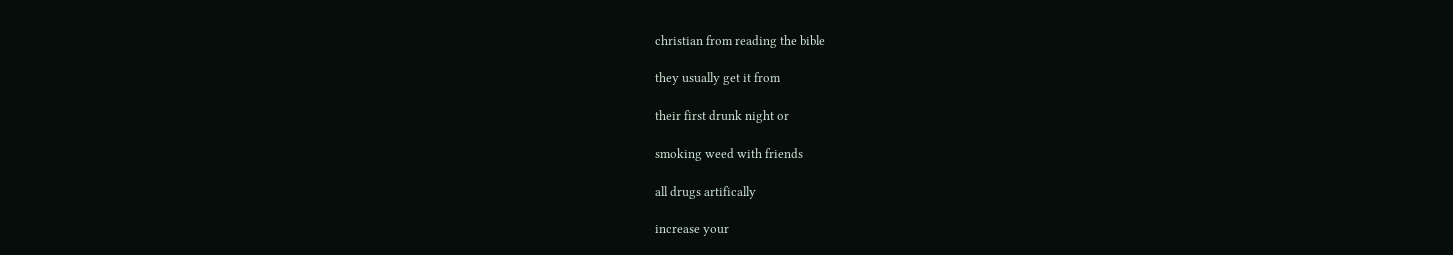christian from reading the bible

they usually get it from

their first drunk night or

smoking weed with friends

all drugs artifically

increase your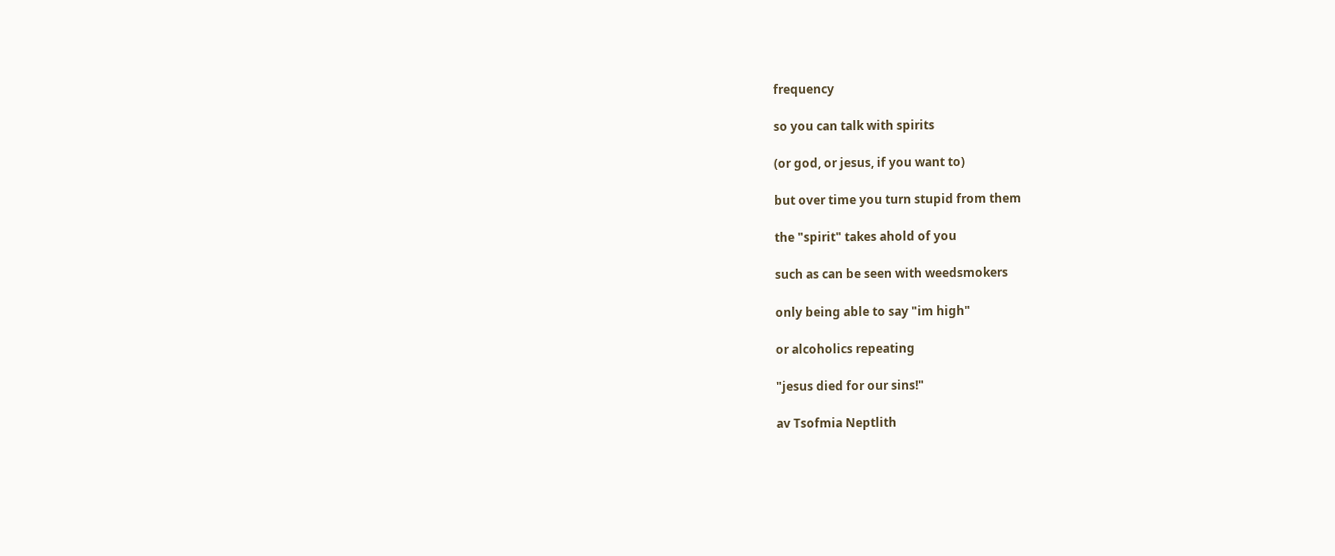frequency

so you can talk with spirits

(or god, or jesus, if you want to)

but over time you turn stupid from them

the "spirit" takes ahold of you

such as can be seen with weedsmokers

only being able to say "im high"

or alcoholics repeating

"jesus died for our sins!"

av Tsofmia Neptlith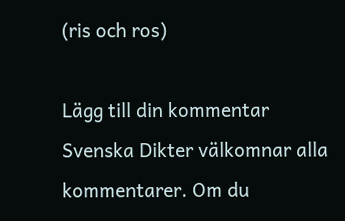(ris och ros)

Lägg till din kommentar
Svenska Dikter välkomnar alla kommentarer. Om du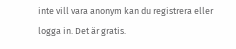inte vill vara anonym kan du registrera eller logga in. Det är gratis.